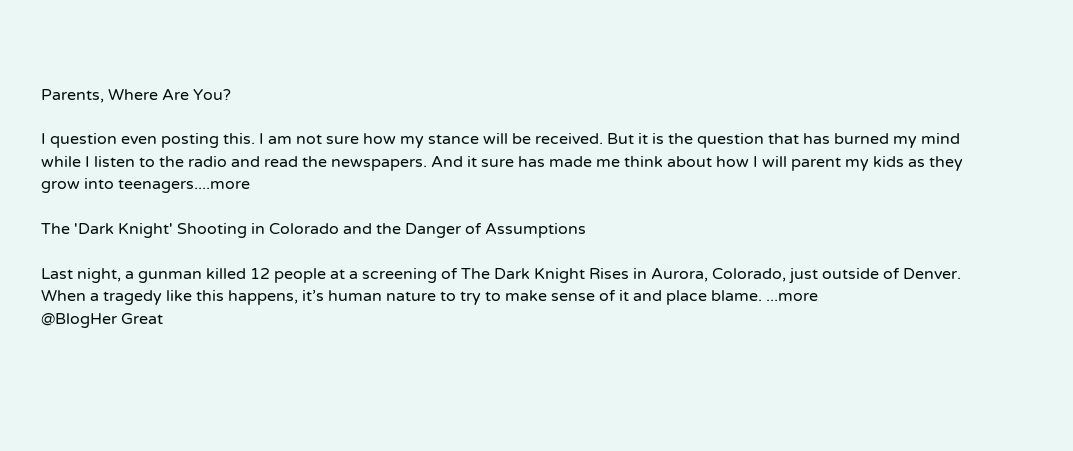Parents, Where Are You?

I question even posting this. I am not sure how my stance will be received. But it is the question that has burned my mind while I listen to the radio and read the newspapers. And it sure has made me think about how I will parent my kids as they grow into teenagers....more

The 'Dark Knight' Shooting in Colorado and the Danger of Assumptions

Last night, a gunman killed 12 people at a screening of The Dark Knight Rises in Aurora, Colorado, just outside of Denver. When a tragedy like this happens, it’s human nature to try to make sense of it and place blame. ...more
@BlogHer Great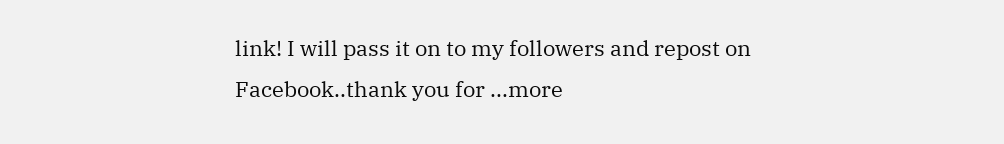link! I will pass it on to my followers and repost on Facebook..thank you for ...more